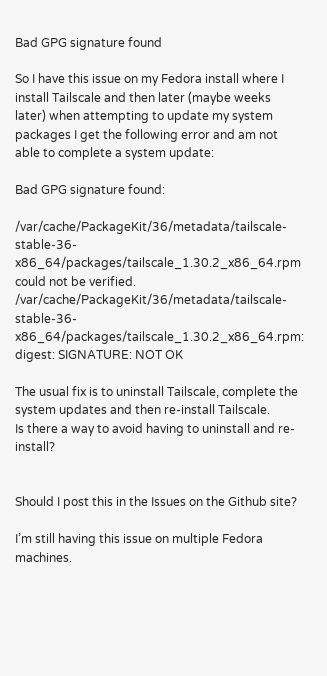Bad GPG signature found

So I have this issue on my Fedora install where I install Tailscale and then later (maybe weeks later) when attempting to update my system packages I get the following error and am not able to complete a system update:

Bad GPG signature found:

/var/cache/PackageKit/36/metadata/tailscale-stable-36-x86_64/packages/tailscale_1.30.2_x86_64.rpm could not be verified. /var/cache/PackageKit/36/metadata/tailscale-stable-36-x86_64/packages/tailscale_1.30.2_x86_64.rpm: digest: SIGNATURE: NOT OK

The usual fix is to uninstall Tailscale, complete the system updates and then re-install Tailscale.
Is there a way to avoid having to uninstall and re-install?


Should I post this in the Issues on the Github site?

I’m still having this issue on multiple Fedora machines.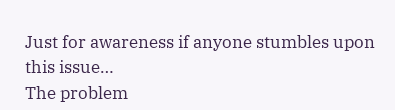Just for awareness if anyone stumbles upon this issue…
The problem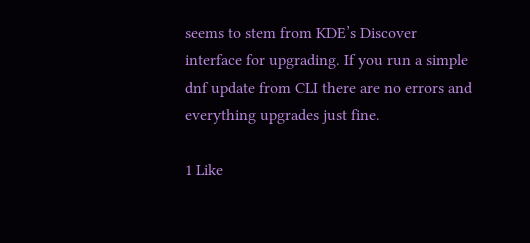seems to stem from KDE’s Discover interface for upgrading. If you run a simple dnf update from CLI there are no errors and everything upgrades just fine.

1 Like